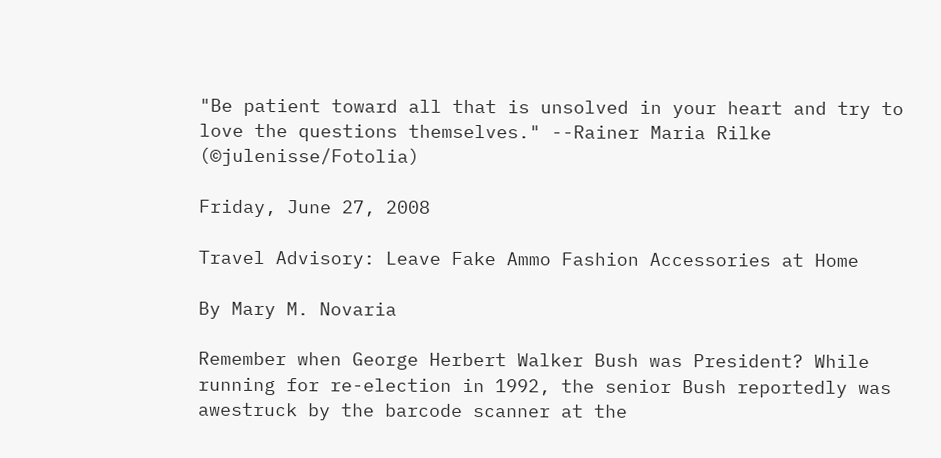"Be patient toward all that is unsolved in your heart and try to love the questions themselves." --Rainer Maria Rilke (©julenisse/Fotolia)

Friday, June 27, 2008

Travel Advisory: Leave Fake Ammo Fashion Accessories at Home

By Mary M. Novaria

Remember when George Herbert Walker Bush was President? While running for re-election in 1992, the senior Bush reportedly was awestruck by the barcode scanner at the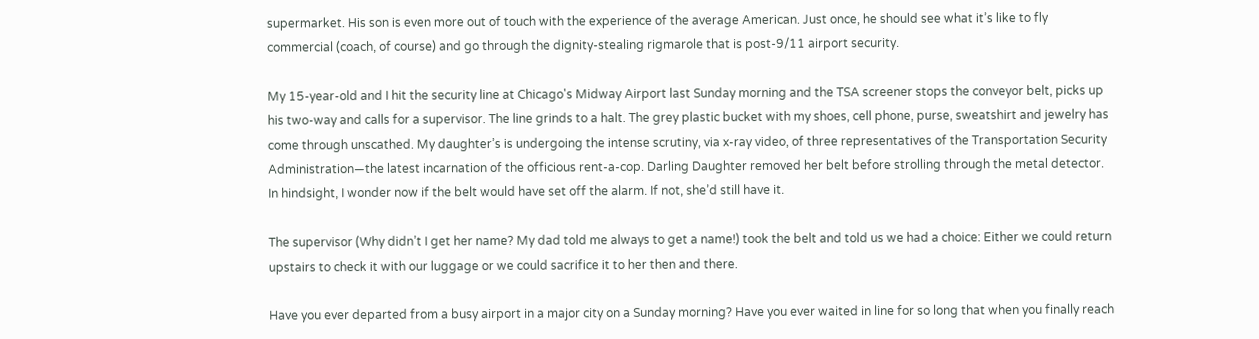supermarket. His son is even more out of touch with the experience of the average American. Just once, he should see what it’s like to fly commercial (coach, of course) and go through the dignity-stealing rigmarole that is post-9/11 airport security.

My 15-year-old and I hit the security line at Chicago's Midway Airport last Sunday morning and the TSA screener stops the conveyor belt, picks up his two-way and calls for a supervisor. The line grinds to a halt. The grey plastic bucket with my shoes, cell phone, purse, sweatshirt and jewelry has come through unscathed. My daughter’s is undergoing the intense scrutiny, via x-ray video, of three representatives of the Transportation Security Administration—the latest incarnation of the officious rent-a-cop. Darling Daughter removed her belt before strolling through the metal detector. In hindsight, I wonder now if the belt would have set off the alarm. If not, she’d still have it.

The supervisor (Why didn’t I get her name? My dad told me always to get a name!) took the belt and told us we had a choice: Either we could return upstairs to check it with our luggage or we could sacrifice it to her then and there.

Have you ever departed from a busy airport in a major city on a Sunday morning? Have you ever waited in line for so long that when you finally reach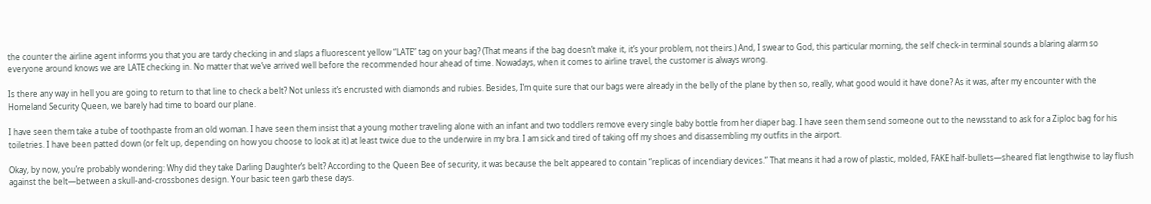the counter the airline agent informs you that you are tardy checking in and slaps a fluorescent yellow “LATE” tag on your bag? (That means if the bag doesn’t make it, it’s your problem, not theirs.) And, I swear to God, this particular morning, the self check-in terminal sounds a blaring alarm so everyone around knows we are LATE checking in. No matter that we’ve arrived well before the recommended hour ahead of time. Nowadays, when it comes to airline travel, the customer is always wrong.

Is there any way in hell you are going to return to that line to check a belt? Not unless it’s encrusted with diamonds and rubies. Besides, I’m quite sure that our bags were already in the belly of the plane by then so, really, what good would it have done? As it was, after my encounter with the Homeland Security Queen, we barely had time to board our plane.

I have seen them take a tube of toothpaste from an old woman. I have seen them insist that a young mother traveling alone with an infant and two toddlers remove every single baby bottle from her diaper bag. I have seen them send someone out to the newsstand to ask for a Ziploc bag for his toiletries. I have been patted down (or felt up, depending on how you choose to look at it) at least twice due to the underwire in my bra. I am sick and tired of taking off my shoes and disassembling my outfits in the airport.

Okay, by now, you’re probably wondering: Why did they take Darling Daughter’s belt? According to the Queen Bee of security, it was because the belt appeared to contain “replicas of incendiary devices.” That means it had a row of plastic, molded, FAKE half-bullets—sheared flat lengthwise to lay flush against the belt—between a skull-and-crossbones design. Your basic teen garb these days.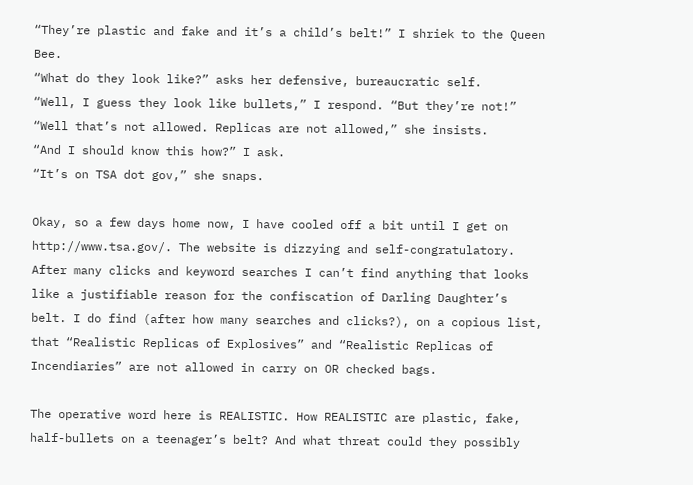“They’re plastic and fake and it’s a child’s belt!” I shriek to the Queen Bee.
“What do they look like?” asks her defensive, bureaucratic self.
“Well, I guess they look like bullets,” I respond. “But they’re not!”
“Well that’s not allowed. Replicas are not allowed,” she insists.
“And I should know this how?” I ask.
“It’s on TSA dot gov,” she snaps.

Okay, so a few days home now, I have cooled off a bit until I get on http://www.tsa.gov/. The website is dizzying and self-congratulatory. After many clicks and keyword searches I can’t find anything that looks like a justifiable reason for the confiscation of Darling Daughter’s belt. I do find (after how many searches and clicks?), on a copious list, that “Realistic Replicas of Explosives” and “Realistic Replicas of Incendiaries” are not allowed in carry on OR checked bags.

The operative word here is REALISTIC. How REALISTIC are plastic, fake, half-bullets on a teenager’s belt? And what threat could they possibly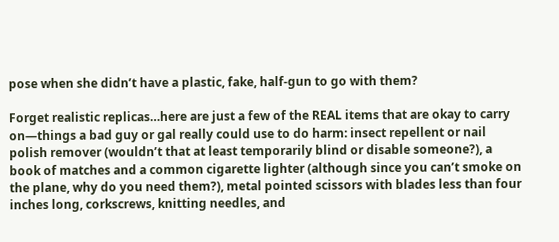pose when she didn’t have a plastic, fake, half-gun to go with them?

Forget realistic replicas…here are just a few of the REAL items that are okay to carry on—things a bad guy or gal really could use to do harm: insect repellent or nail polish remover (wouldn’t that at least temporarily blind or disable someone?), a book of matches and a common cigarette lighter (although since you can’t smoke on the plane, why do you need them?), metal pointed scissors with blades less than four inches long, corkscrews, knitting needles, and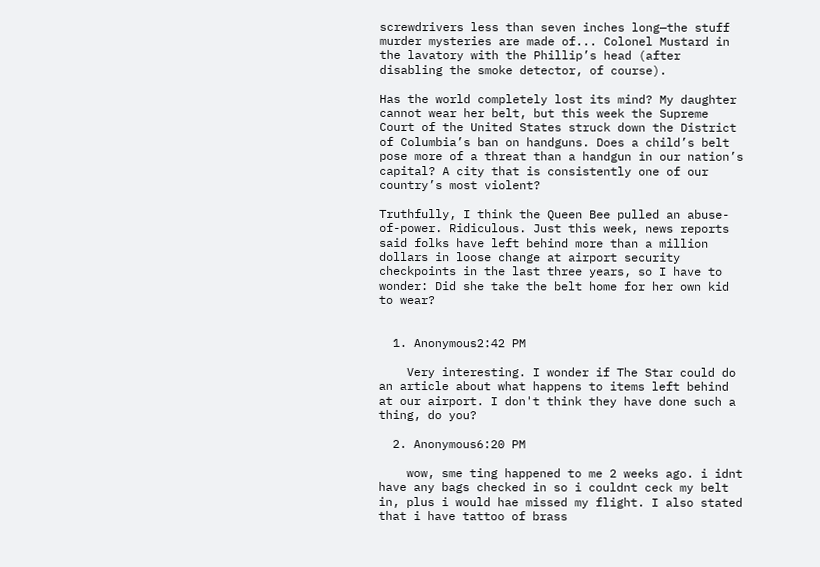screwdrivers less than seven inches long—the stuff murder mysteries are made of... Colonel Mustard in the lavatory with the Phillip’s head (after disabling the smoke detector, of course).

Has the world completely lost its mind? My daughter cannot wear her belt, but this week the Supreme Court of the United States struck down the District of Columbia’s ban on handguns. Does a child’s belt pose more of a threat than a handgun in our nation’s capital? A city that is consistently one of our country’s most violent?

Truthfully, I think the Queen Bee pulled an abuse-of-power. Ridiculous. Just this week, news reports said folks have left behind more than a million dollars in loose change at airport security checkpoints in the last three years, so I have to wonder: Did she take the belt home for her own kid to wear?


  1. Anonymous2:42 PM

    Very interesting. I wonder if The Star could do an article about what happens to items left behind at our airport. I don't think they have done such a thing, do you?

  2. Anonymous6:20 PM

    wow, sme ting happened to me 2 weeks ago. i idnt have any bags checked in so i couldnt ceck my belt in, plus i would hae missed my flight. I also stated that i have tattoo of brass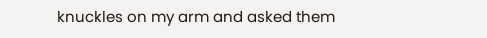knuckles on my arm and asked them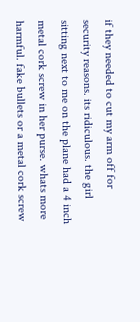if they needed to cut my arm off for security reasons. its ridiculous. the girl sitting next to me on the plane had a 4 inch metal cork screw in her purse. whats more harmful. fake bullets or a metal cork screw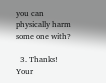you can physically harm some one with?

  3. Thanks! Your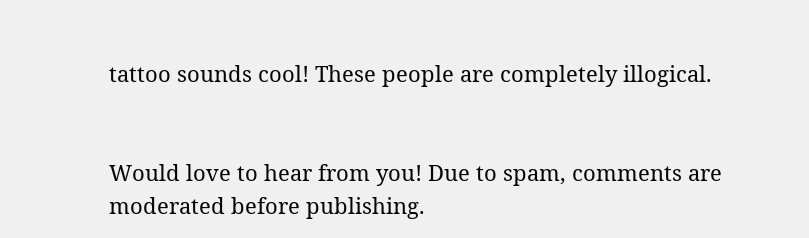tattoo sounds cool! These people are completely illogical.


Would love to hear from you! Due to spam, comments are moderated before publishing.